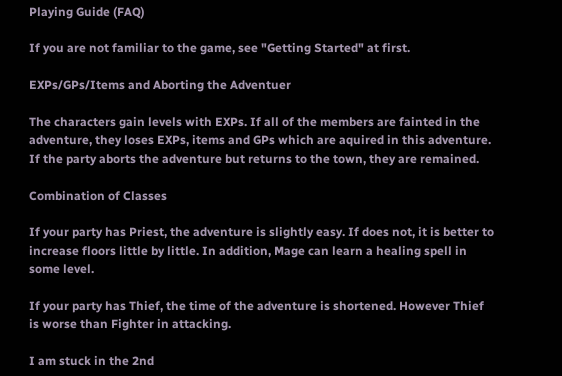Playing Guide (FAQ)

If you are not familiar to the game, see "Getting Started" at first.

EXPs/GPs/Items and Aborting the Adventuer

The characters gain levels with EXPs. If all of the members are fainted in the adventure, they loses EXPs, items and GPs which are aquired in this adventure. If the party aborts the adventure but returns to the town, they are remained.

Combination of Classes

If your party has Priest, the adventure is slightly easy. If does not, it is better to increase floors little by little. In addition, Mage can learn a healing spell in some level.

If your party has Thief, the time of the adventure is shortened. However Thief is worse than Fighter in attacking.

I am stuck in the 2nd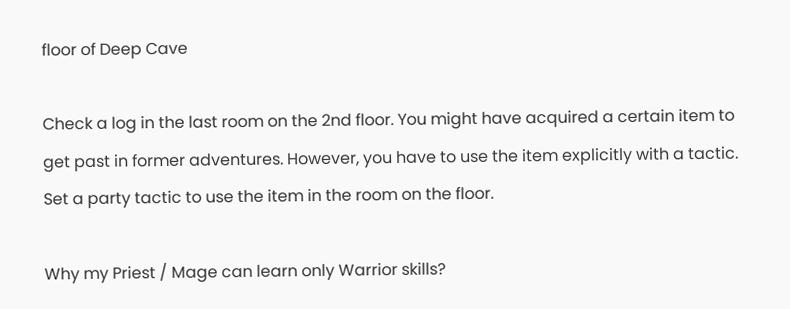floor of Deep Cave

Check a log in the last room on the 2nd floor. You might have acquired a certain item to get past in former adventures. However, you have to use the item explicitly with a tactic. Set a party tactic to use the item in the room on the floor.

Why my Priest / Mage can learn only Warrior skills?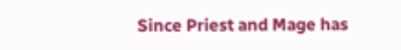Since Priest and Mage has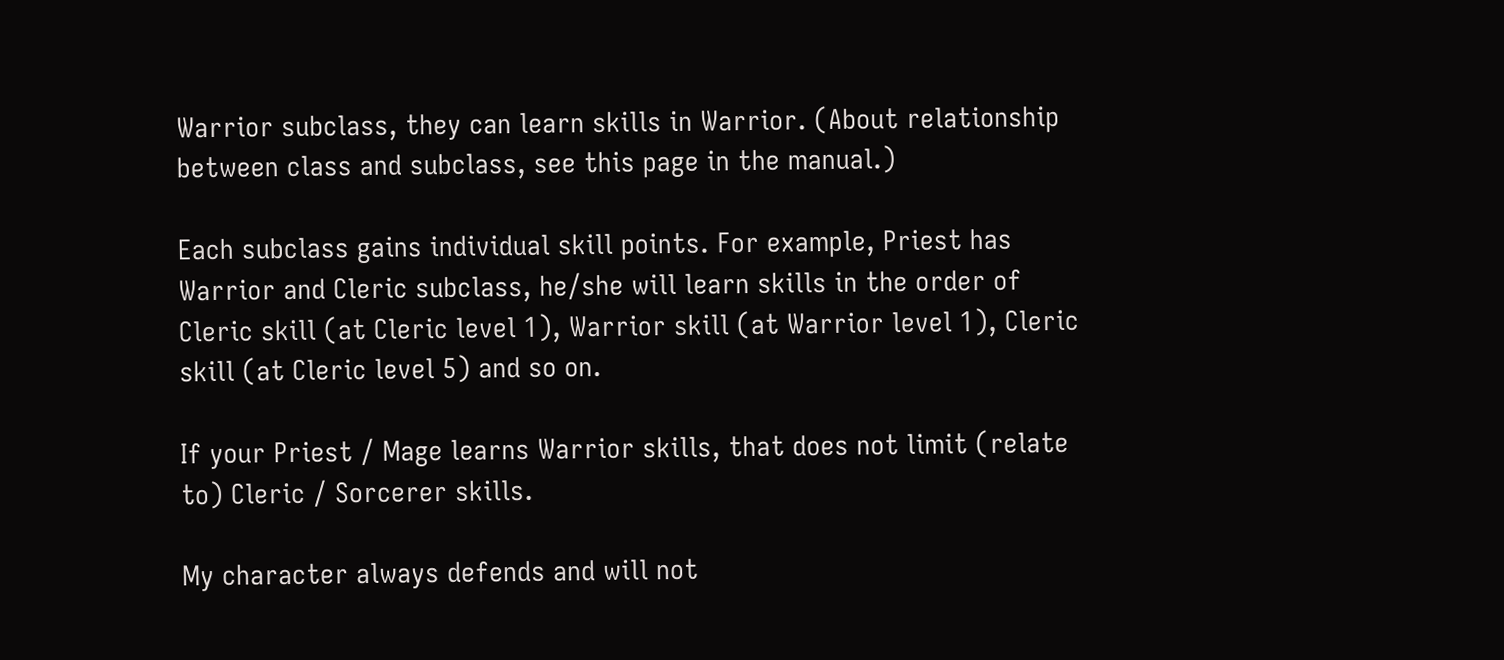Warrior subclass, they can learn skills in Warrior. (About relationship between class and subclass, see this page in the manual.)

Each subclass gains individual skill points. For example, Priest has Warrior and Cleric subclass, he/she will learn skills in the order of Cleric skill (at Cleric level 1), Warrior skill (at Warrior level 1), Cleric skill (at Cleric level 5) and so on.

If your Priest / Mage learns Warrior skills, that does not limit (relate to) Cleric / Sorcerer skills.

My character always defends and will not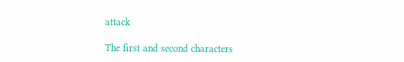attack

The first and second characters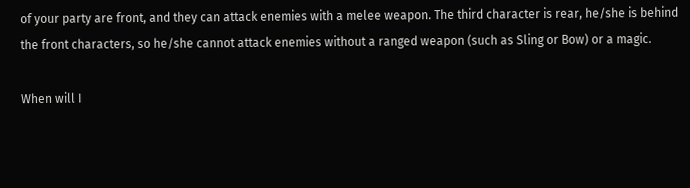of your party are front, and they can attack enemies with a melee weapon. The third character is rear, he/she is behind the front characters, so he/she cannot attack enemies without a ranged weapon (such as Sling or Bow) or a magic.

When will I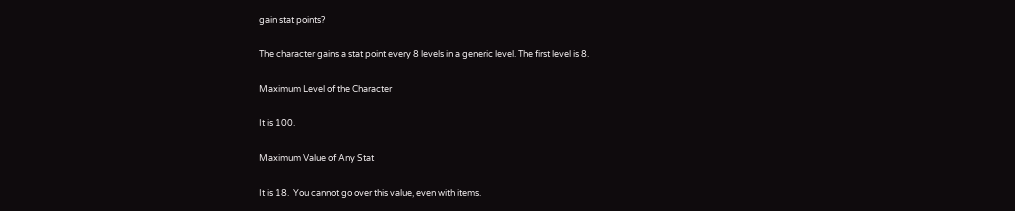gain stat points?

The character gains a stat point every 8 levels in a generic level. The first level is 8.

Maximum Level of the Character

It is 100.

Maximum Value of Any Stat

It is 18.  You cannot go over this value, even with items.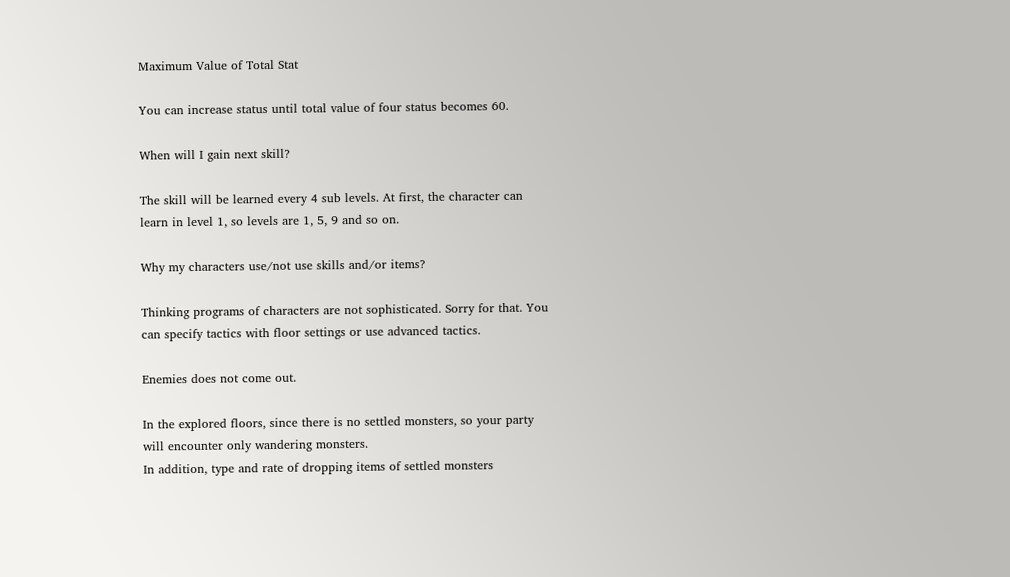Maximum Value of Total Stat

You can increase status until total value of four status becomes 60.

When will I gain next skill?

The skill will be learned every 4 sub levels. At first, the character can learn in level 1, so levels are 1, 5, 9 and so on.

Why my characters use/not use skills and/or items?

Thinking programs of characters are not sophisticated. Sorry for that. You can specify tactics with floor settings or use advanced tactics.

Enemies does not come out.

In the explored floors, since there is no settled monsters, so your party will encounter only wandering monsters.
In addition, type and rate of dropping items of settled monsters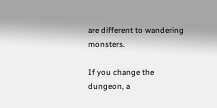are different to wandering monsters.

If you change the dungeon, a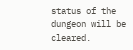status of the dungeon will be cleared.